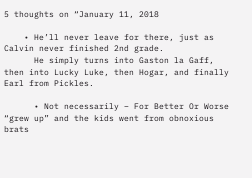5 thoughts on “January 11, 2018

    • He’ll never leave for there, just as Calvin never finished 2nd grade.
      He simply turns into Gaston la Gaff, then into Lucky Luke, then Hogar, and finally Earl from Pickles.

      • Not necessarily – For Better Or Worse “grew up” and the kids went from obnoxious brats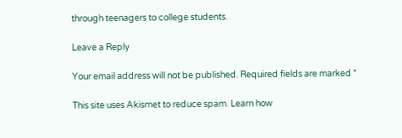through teenagers to college students.

Leave a Reply

Your email address will not be published. Required fields are marked *

This site uses Akismet to reduce spam. Learn how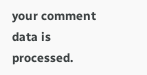your comment data is processed.